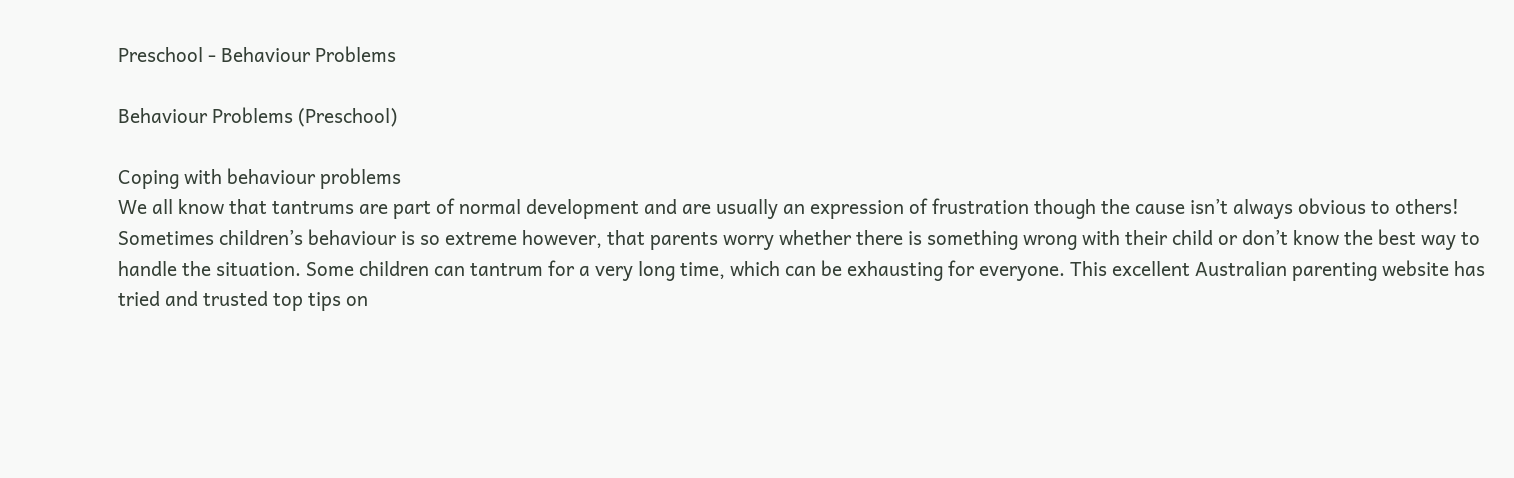Preschool - Behaviour Problems

Behaviour Problems (Preschool)

Coping with behaviour problems
We all know that tantrums are part of normal development and are usually an expression of frustration though the cause isn’t always obvious to others! Sometimes children’s behaviour is so extreme however, that parents worry whether there is something wrong with their child or don’t know the best way to handle the situation. Some children can tantrum for a very long time, which can be exhausting for everyone. This excellent Australian parenting website has tried and trusted top tips on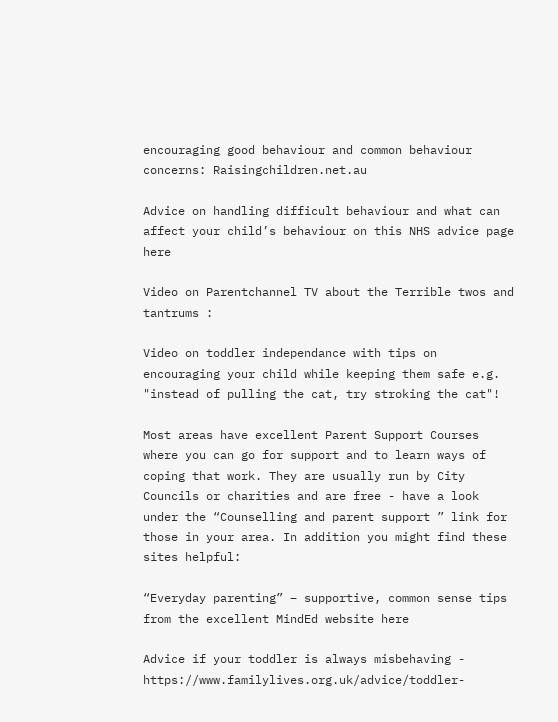encouraging good behaviour and common behaviour concerns: Raisingchildren.net.au

Advice on handling difficult behaviour and what can affect your child’s behaviour on this NHS advice page here

Video on Parentchannel TV about the Terrible twos and tantrums :

Video on toddler independance with tips on encouraging your child while keeping them safe e.g. "instead of pulling the cat, try stroking the cat"!

Most areas have excellent Parent Support Courses where you can go for support and to learn ways of coping that work. They are usually run by City Councils or charities and are free - have a look under the “Counselling and parent support ” link for those in your area. In addition you might find these sites helpful:

“Everyday parenting” – supportive, common sense tips from the excellent MindEd website here

Advice if your toddler is always misbehaving - https://www.familylives.org.uk/advice/toddler-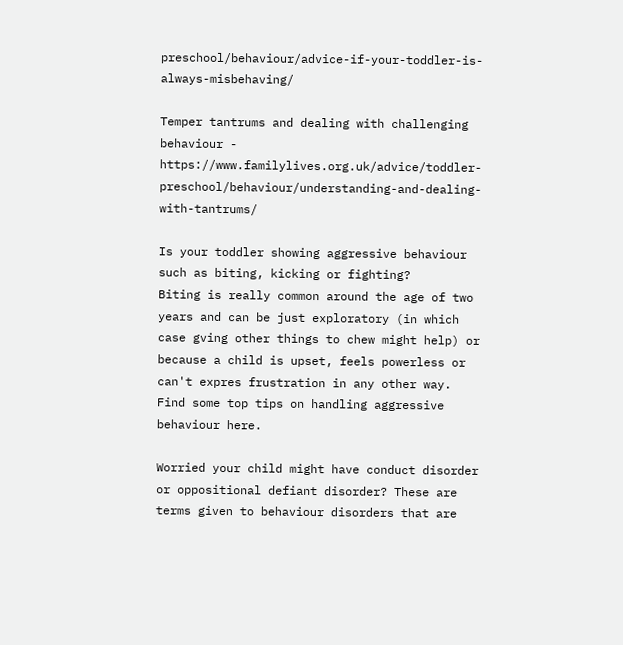preschool/behaviour/advice-if-your-toddler-is-always-misbehaving/

Temper tantrums and dealing with challenging behaviour - https://www.familylives.org.uk/advice/toddler-preschool/behaviour/understanding-and-dealing-with-tantrums/

Is your toddler showing aggressive behaviour such as biting, kicking or fighting?
Biting is really common around the age of two years and can be just exploratory (in which case gving other things to chew might help) or because a child is upset, feels powerless or can't expres frustration in any other way. Find some top tips on handling aggressive behaviour here.

Worried your child might have conduct disorder or oppositional defiant disorder? These are terms given to behaviour disorders that are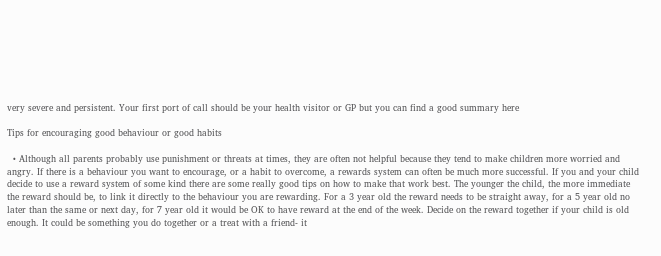very severe and persistent. Your first port of call should be your health visitor or GP but you can find a good summary here

Tips for encouraging good behaviour or good habits

  • Although all parents probably use punishment or threats at times, they are often not helpful because they tend to make children more worried and angry. If there is a behaviour you want to encourage, or a habit to overcome, a rewards system can often be much more successful. If you and your child decide to use a reward system of some kind there are some really good tips on how to make that work best. The younger the child, the more immediate the reward should be, to link it directly to the behaviour you are rewarding. For a 3 year old the reward needs to be straight away, for a 5 year old no later than the same or next day, for 7 year old it would be OK to have reward at the end of the week. Decide on the reward together if your child is old enough. It could be something you do together or a treat with a friend- it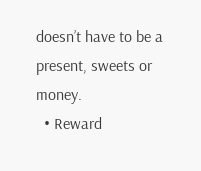doesn’t have to be a present, sweets or money.
  • Reward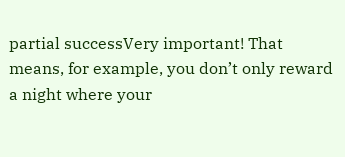partial successVery important! That means, for example, you don’t only reward a night where your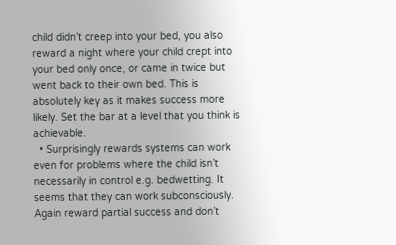child didn’t creep into your bed, you also reward a night where your child crept into your bed only once, or came in twice but went back to their own bed. This is absolutely key as it makes success more likely. Set the bar at a level that you think is achievable.
  • Surprisingly rewards systems can work even for problems where the child isn’t necessarily in control e.g. bedwetting. It seems that they can work subconsciously. Again reward partial success and don’t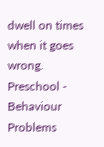dwell on times when it goes wrong.
Preschool - Behaviour Problems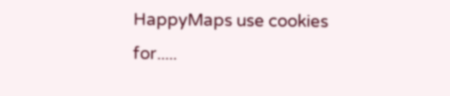HappyMaps use cookies for.....